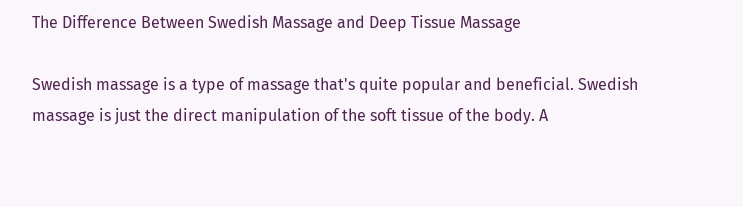The Difference Between Swedish Massage and Deep Tissue Massage

Swedish massage is a type of massage that's quite popular and beneficial. Swedish massage is just the direct manipulation of the soft tissue of the body. A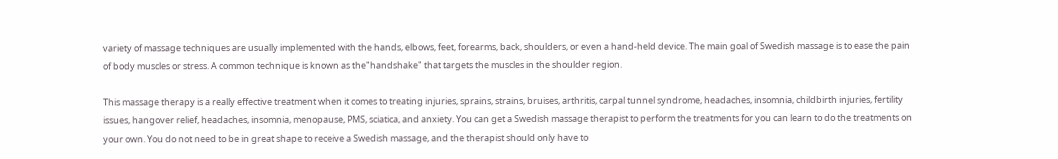variety of massage techniques are usually implemented with the hands, elbows, feet, forearms, back, shoulders, or even a hand-held device. The main goal of Swedish massage is to ease the pain of body muscles or stress. A common technique is known as the"handshake" that targets the muscles in the shoulder region.

This massage therapy is a really effective treatment when it comes to treating injuries, sprains, strains, bruises, arthritis, carpal tunnel syndrome, headaches, insomnia, childbirth injuries, fertility issues, hangover relief, headaches, insomnia, menopause, PMS, sciatica, and anxiety. You can get a Swedish massage therapist to perform the treatments for you can learn to do the treatments on your own. You do not need to be in great shape to receive a Swedish massage, and the therapist should only have to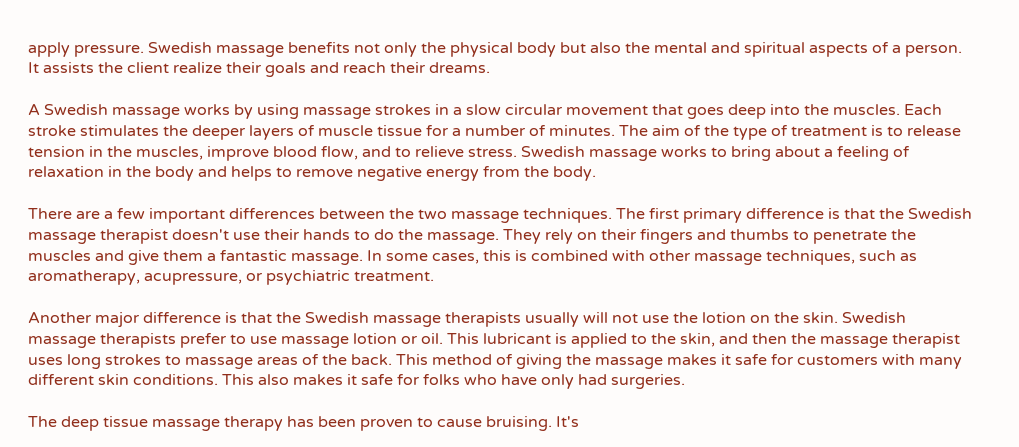apply pressure. Swedish massage benefits not only the physical body but also the mental and spiritual aspects of a person. It assists the client realize their goals and reach their dreams.

A Swedish massage works by using massage strokes in a slow circular movement that goes deep into the muscles. Each stroke stimulates the deeper layers of muscle tissue for a number of minutes. The aim of the type of treatment is to release tension in the muscles, improve blood flow, and to relieve stress. Swedish massage works to bring about a feeling of relaxation in the body and helps to remove negative energy from the body.

There are a few important differences between the two massage techniques. The first primary difference is that the Swedish massage therapist doesn't use their hands to do the massage. They rely on their fingers and thumbs to penetrate the muscles and give them a fantastic massage. In some cases, this is combined with other massage techniques, such as aromatherapy, acupressure, or psychiatric treatment.

Another major difference is that the Swedish massage therapists usually will not use the lotion on the skin. Swedish massage therapists prefer to use massage lotion or oil. This lubricant is applied to the skin, and then the massage therapist uses long strokes to massage areas of the back. This method of giving the massage makes it safe for customers with many different skin conditions. This also makes it safe for folks who have only had surgeries.

The deep tissue massage therapy has been proven to cause bruising. It's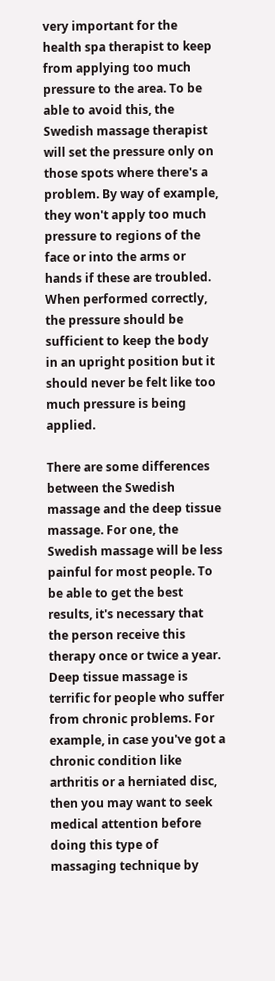very important for the health spa therapist to keep from applying too much pressure to the area. To be able to avoid this, the Swedish massage therapist will set the pressure only on those spots where there's a problem. By way of example, they won't apply too much pressure to regions of the face or into the arms or hands if these are troubled. When performed correctly, the pressure should be sufficient to keep the body in an upright position but it should never be felt like too much pressure is being applied.

There are some differences between the Swedish massage and the deep tissue massage. For one, the Swedish massage will be less painful for most people. To be able to get the best results, it's necessary that the person receive this therapy once or twice a year. Deep tissue massage is terrific for people who suffer from chronic problems. For example, in case you've got a chronic condition like arthritis or a herniated disc, then you may want to seek medical attention before doing this type of massaging technique by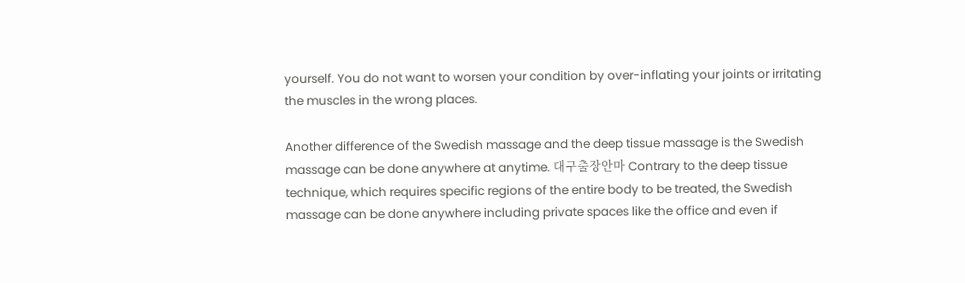yourself. You do not want to worsen your condition by over-inflating your joints or irritating the muscles in the wrong places.

Another difference of the Swedish massage and the deep tissue massage is the Swedish massage can be done anywhere at anytime. 대구출장안마 Contrary to the deep tissue technique, which requires specific regions of the entire body to be treated, the Swedish massage can be done anywhere including private spaces like the office and even if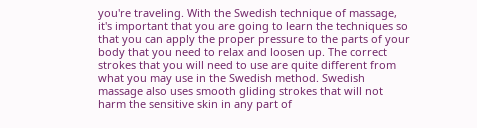you're traveling. With the Swedish technique of massage, it's important that you are going to learn the techniques so that you can apply the proper pressure to the parts of your body that you need to relax and loosen up. The correct strokes that you will need to use are quite different from what you may use in the Swedish method. Swedish massage also uses smooth gliding strokes that will not harm the sensitive skin in any part of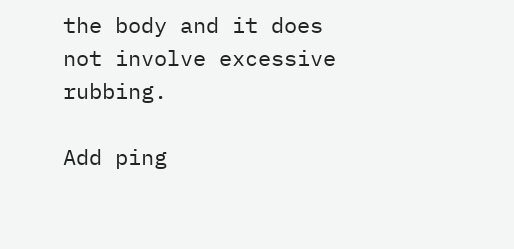the body and it does not involve excessive rubbing.

Add ping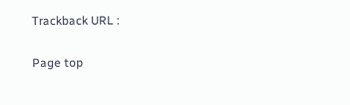Trackback URL :

Page top